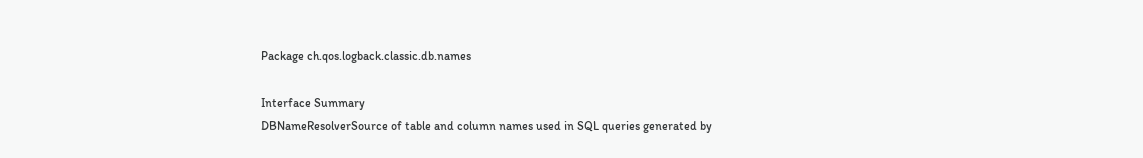Package ch.qos.logback.classic.db.names

Interface Summary
DBNameResolverSource of table and column names used in SQL queries generated by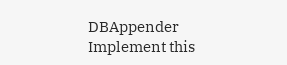DBAppender Implement this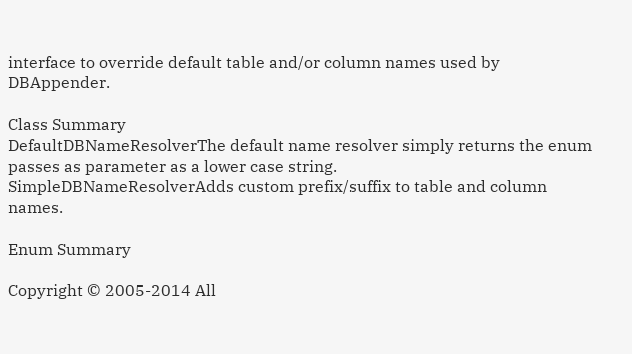interface to override default table and/or column names used by DBAppender.

Class Summary
DefaultDBNameResolverThe default name resolver simply returns the enum passes as parameter as a lower case string.
SimpleDBNameResolverAdds custom prefix/suffix to table and column names.

Enum Summary

Copyright © 2005-2014 All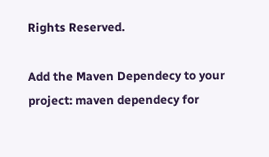Rights Reserved.

Add the Maven Dependecy to your project: maven dependecy for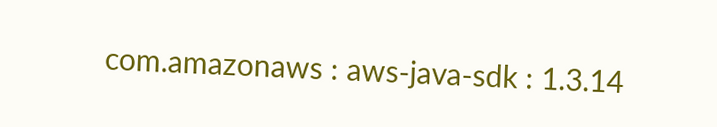com.amazonaws : aws-java-sdk : 1.3.14